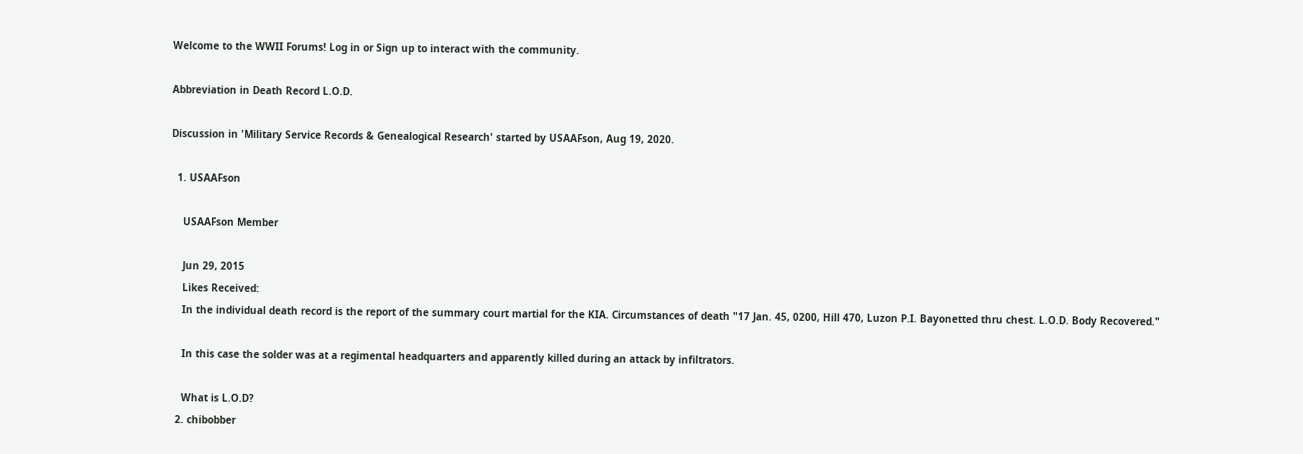Welcome to the WWII Forums! Log in or Sign up to interact with the community.

Abbreviation in Death Record L.O.D.

Discussion in 'Military Service Records & Genealogical Research' started by USAAFson, Aug 19, 2020.

  1. USAAFson

    USAAFson Member

    Jun 29, 2015
    Likes Received:
    In the individual death record is the report of the summary court martial for the KIA. Circumstances of death "17 Jan. 45, 0200, Hill 470, Luzon P.I. Bayonetted thru chest. L.O.D. Body Recovered."

    In this case the solder was at a regimental headquarters and apparently killed during an attack by infiltrators.

    What is L.O.D?
  2. chibobber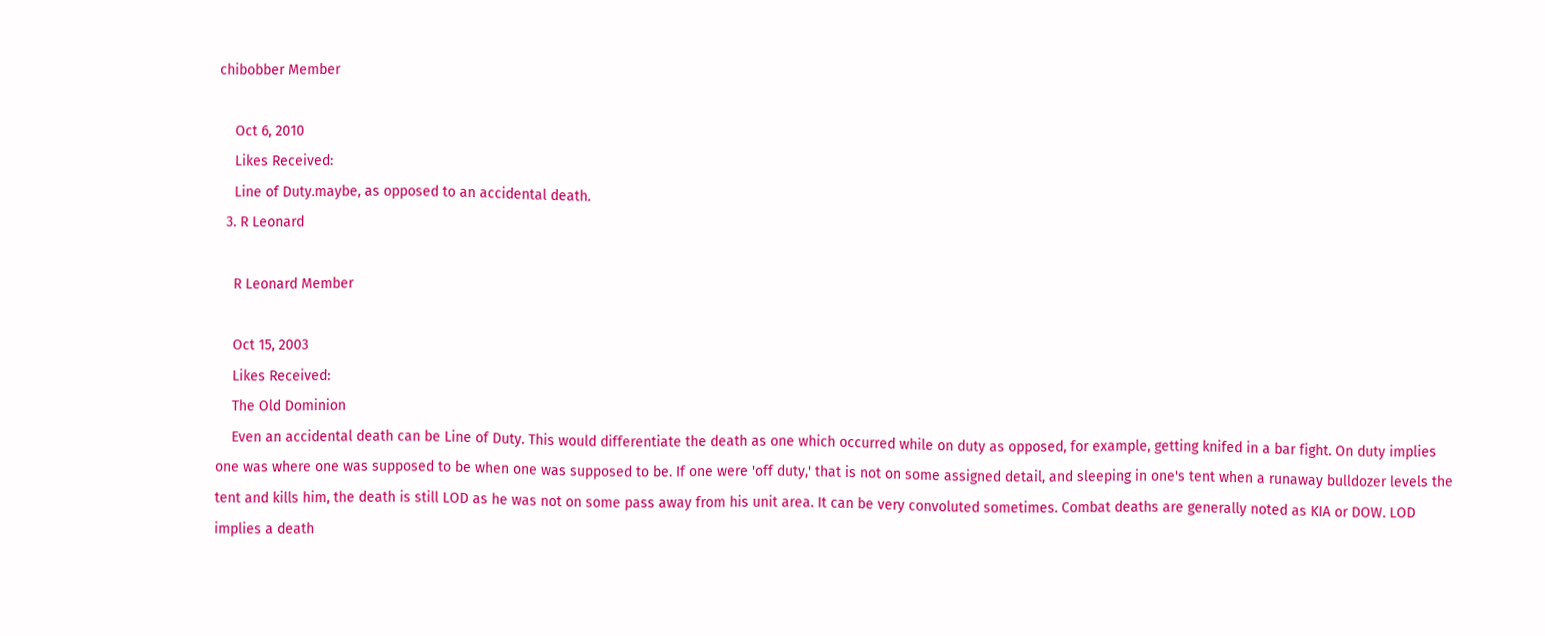chibobber Member

    Oct 6, 2010
    Likes Received:
    Line of Duty.maybe, as opposed to an accidental death.
  3. R Leonard

    R Leonard Member

    Oct 15, 2003
    Likes Received:
    The Old Dominion
    Even an accidental death can be Line of Duty. This would differentiate the death as one which occurred while on duty as opposed, for example, getting knifed in a bar fight. On duty implies one was where one was supposed to be when one was supposed to be. If one were 'off duty,' that is not on some assigned detail, and sleeping in one's tent when a runaway bulldozer levels the tent and kills him, the death is still LOD as he was not on some pass away from his unit area. It can be very convoluted sometimes. Combat deaths are generally noted as KIA or DOW. LOD implies a death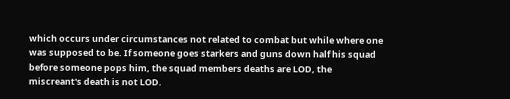which occurs under circumstances not related to combat but while where one was supposed to be. If someone goes starkers and guns down half his squad before someone pops him, the squad members deaths are LOD, the miscreant's death is not LOD.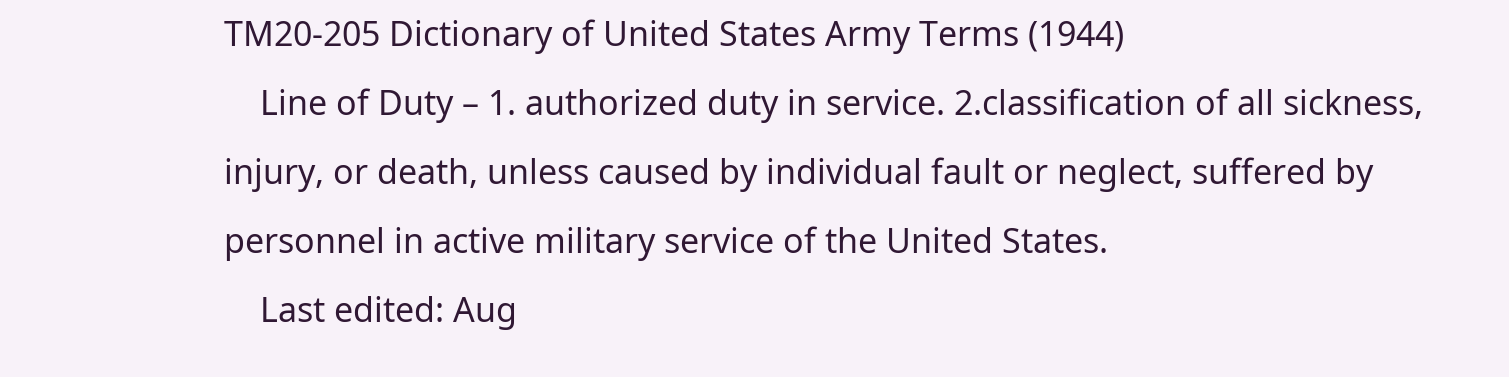TM20-205 Dictionary of United States Army Terms (1944)
    Line of Duty – 1. authorized duty in service. 2.classification of all sickness, injury, or death, unless caused by individual fault or neglect, suffered by personnel in active military service of the United States.
    Last edited: Aug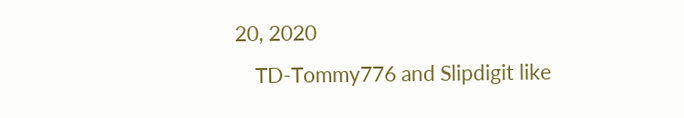20, 2020
    TD-Tommy776 and Slipdigit like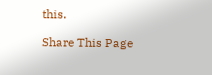this.

Share This Page